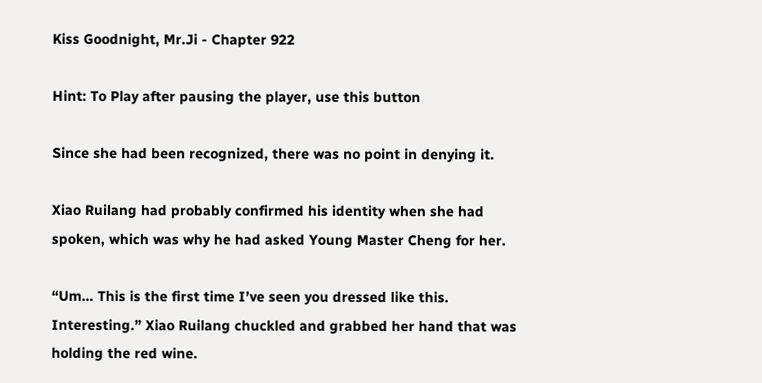Kiss Goodnight, Mr.Ji - Chapter 922

Hint: To Play after pausing the player, use this button

Since she had been recognized, there was no point in denying it.

Xiao Ruilang had probably confirmed his identity when she had spoken, which was why he had asked Young Master Cheng for her.

“Um… This is the first time I’ve seen you dressed like this. Interesting.” Xiao Ruilang chuckled and grabbed her hand that was holding the red wine.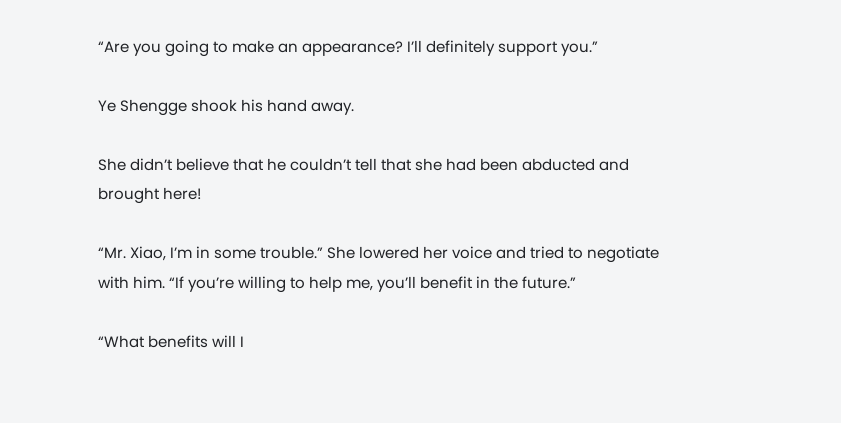“Are you going to make an appearance? I’ll definitely support you.”

Ye Shengge shook his hand away.

She didn’t believe that he couldn’t tell that she had been abducted and brought here!

“Mr. Xiao, I’m in some trouble.” She lowered her voice and tried to negotiate with him. “If you’re willing to help me, you’ll benefit in the future.”

“What benefits will I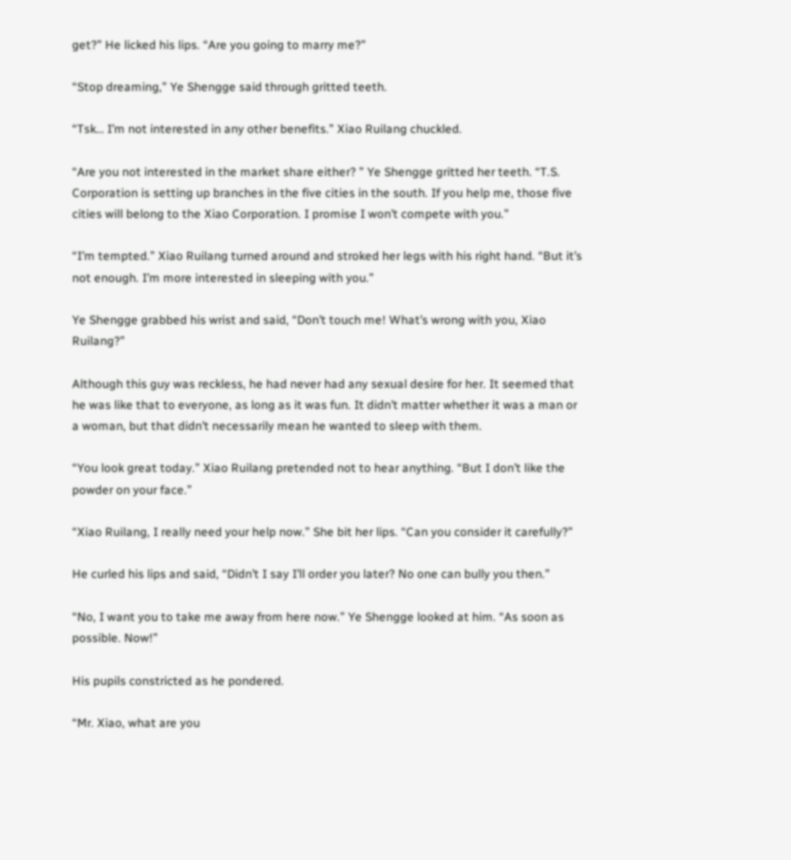get?” He licked his lips. “Are you going to marry me?”

“Stop dreaming,” Ye Shengge said through gritted teeth.

“Tsk… I’m not interested in any other benefits.” Xiao Ruilang chuckled.

“Are you not interested in the market share either? ” Ye Shengge gritted her teeth. “T.S. Corporation is setting up branches in the five cities in the south. If you help me, those five cities will belong to the Xiao Corporation. I promise I won’t compete with you.”

“I’m tempted.” Xiao Ruilang turned around and stroked her legs with his right hand. “But it’s not enough. I’m more interested in sleeping with you.”

Ye Shengge grabbed his wrist and said, “Don’t touch me! What’s wrong with you, Xiao Ruilang?”

Although this guy was reckless, he had never had any sexual desire for her. It seemed that he was like that to everyone, as long as it was fun. It didn’t matter whether it was a man or a woman, but that didn’t necessarily mean he wanted to sleep with them.

“You look great today.” Xiao Ruilang pretended not to hear anything. “But I don’t like the powder on your face.”

“Xiao Ruilang, I really need your help now.” She bit her lips. “Can you consider it carefully?”

He curled his lips and said, “Didn’t I say I’ll order you later? No one can bully you then.”

“No, I want you to take me away from here now.” Ye Shengge looked at him. “As soon as possible. Now!”

His pupils constricted as he pondered.

“Mr. Xiao, what are you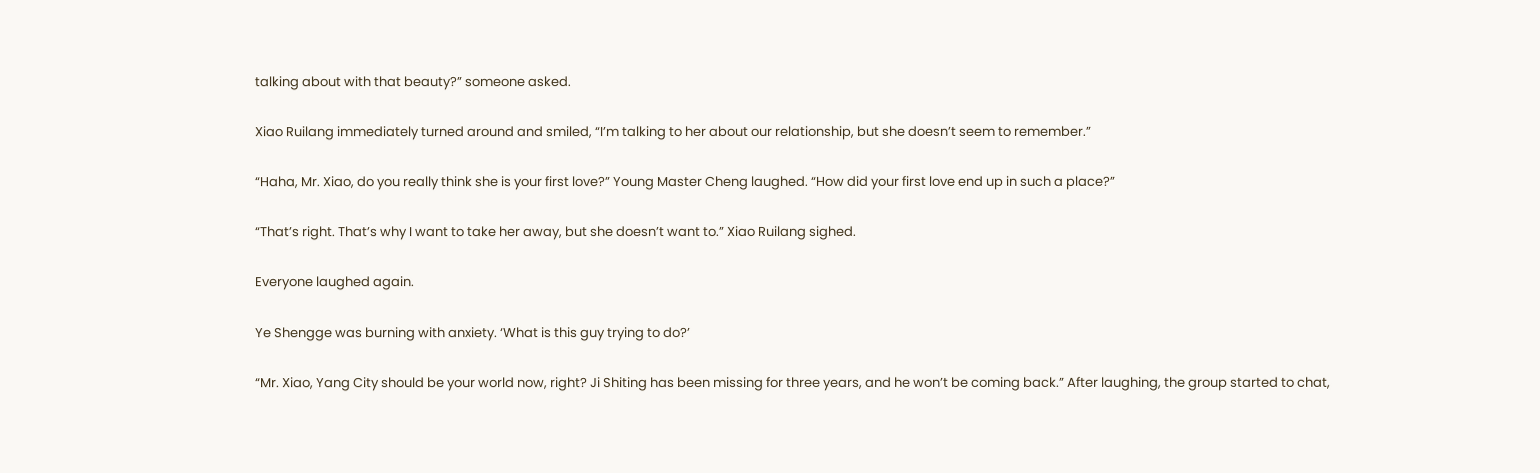talking about with that beauty?” someone asked.

Xiao Ruilang immediately turned around and smiled, “I’m talking to her about our relationship, but she doesn’t seem to remember.”

“Haha, Mr. Xiao, do you really think she is your first love?” Young Master Cheng laughed. “How did your first love end up in such a place?”

“That’s right. That’s why I want to take her away, but she doesn’t want to.” Xiao Ruilang sighed.

Everyone laughed again.

Ye Shengge was burning with anxiety. ‘What is this guy trying to do?’

“Mr. Xiao, Yang City should be your world now, right? Ji Shiting has been missing for three years, and he won’t be coming back.” After laughing, the group started to chat,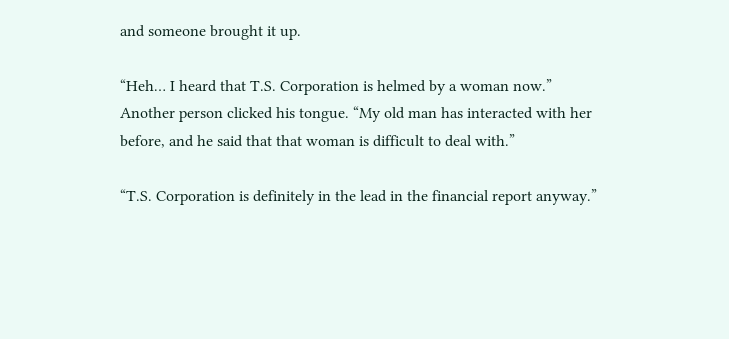and someone brought it up.

“Heh… I heard that T.S. Corporation is helmed by a woman now.” Another person clicked his tongue. “My old man has interacted with her before, and he said that that woman is difficult to deal with.”

“T.S. Corporation is definitely in the lead in the financial report anyway.”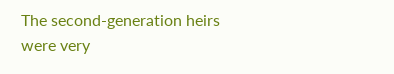The second-generation heirs were very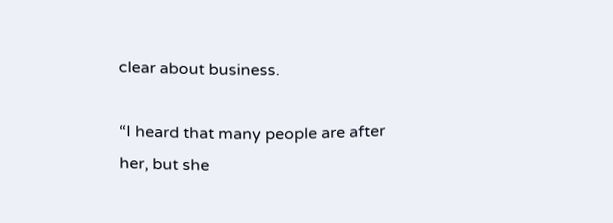clear about business.

“I heard that many people are after her, but she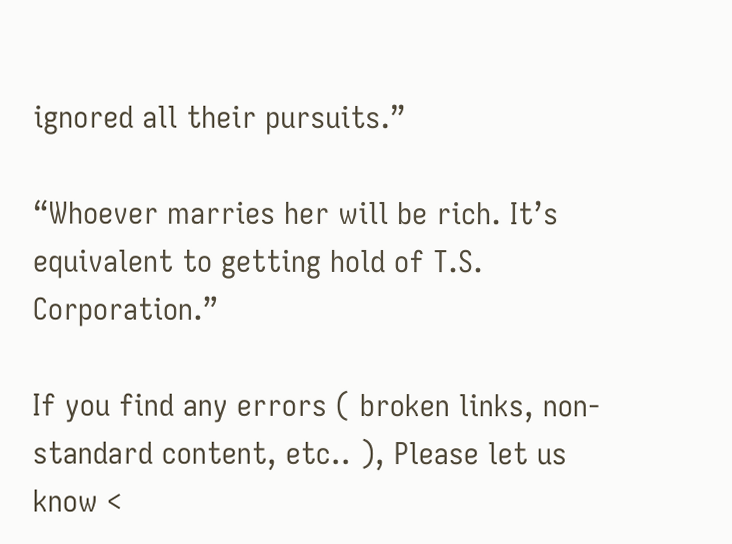ignored all their pursuits.”

“Whoever marries her will be rich. It’s equivalent to getting hold of T.S. Corporation.”

If you find any errors ( broken links, non-standard content, etc.. ), Please let us know <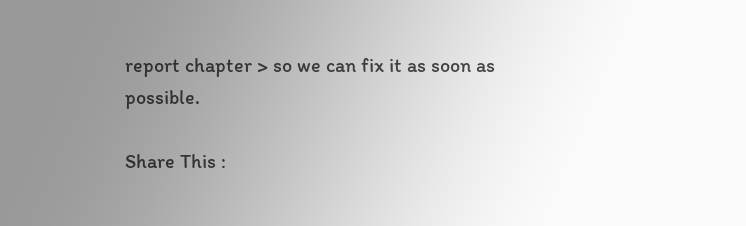report chapter > so we can fix it as soon as possible.

Share This :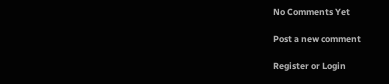No Comments Yet

Post a new comment

Register or Login